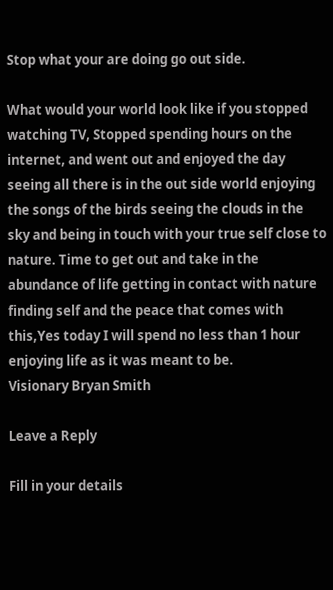Stop what your are doing go out side.

What would your world look like if you stopped watching TV, Stopped spending hours on the internet, and went out and enjoyed the day seeing all there is in the out side world enjoying the songs of the birds seeing the clouds in the sky and being in touch with your true self close to nature. Time to get out and take in the abundance of life getting in contact with nature finding self and the peace that comes with this,Yes today I will spend no less than 1 hour enjoying life as it was meant to be.
Visionary Bryan Smith

Leave a Reply

Fill in your details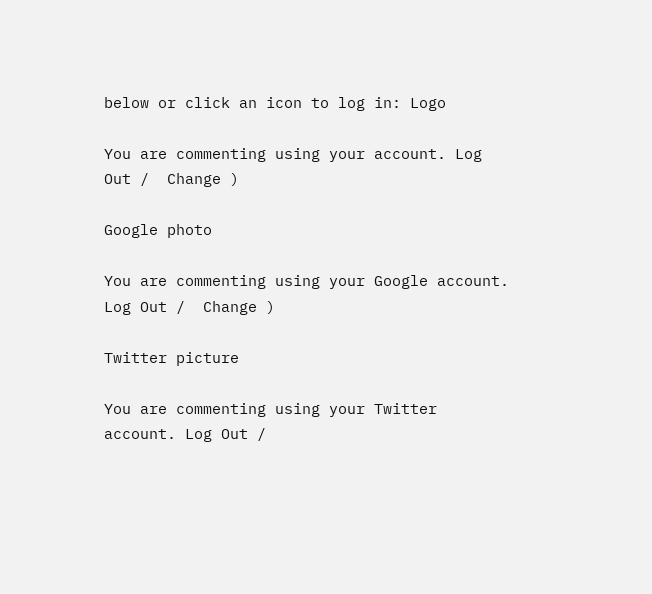below or click an icon to log in: Logo

You are commenting using your account. Log Out /  Change )

Google photo

You are commenting using your Google account. Log Out /  Change )

Twitter picture

You are commenting using your Twitter account. Log Out /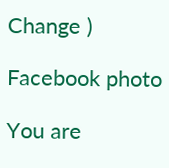Change )

Facebook photo

You are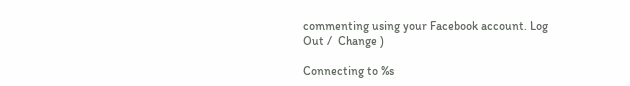commenting using your Facebook account. Log Out /  Change )

Connecting to %s